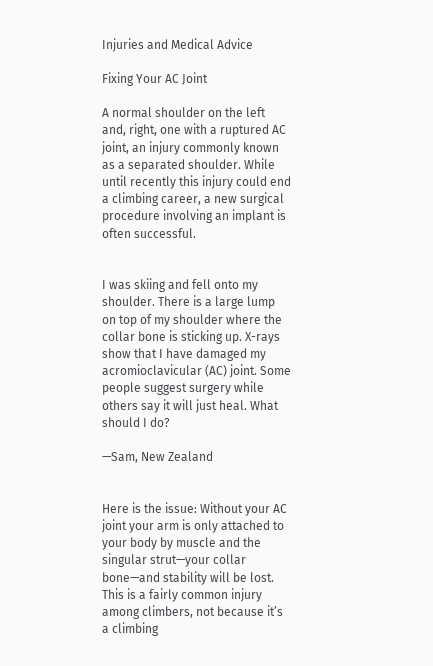Injuries and Medical Advice

Fixing Your AC Joint

A normal shoulder on the left and, right, one with a ruptured AC joint, an injury commonly known as a separated shoulder. While until recently this injury could end a climbing career, a new surgical procedure involving an implant is often successful.


I was skiing and fell onto my shoulder. There is a large lump on top of my shoulder where the collar bone is sticking up. X-rays show that I have damaged my acromioclavicular (AC) joint. Some people suggest surgery while others say it will just heal. What should I do?

—Sam, New Zealand


Here is the issue: Without your AC joint your arm is only attached to your body by muscle and the singular strut—your collar bone—and stability will be lost. This is a fairly common injury among climbers, not because it’s a climbing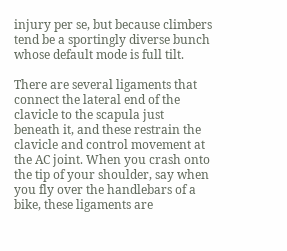injury per se, but because climbers tend be a sportingly diverse bunch whose default mode is full tilt.

There are several ligaments that connect the lateral end of the clavicle to the scapula just beneath it, and these restrain the clavicle and control movement at the AC joint. When you crash onto the tip of your shoulder, say when you fly over the handlebars of a bike, these ligaments are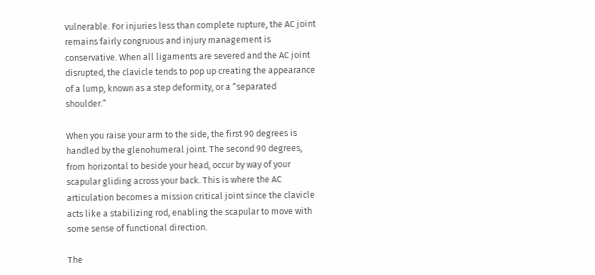vulnerable. For injuries less than complete rupture, the AC joint remains fairly congruous and injury management is conservative. When all ligaments are severed and the AC joint disrupted, the clavicle tends to pop up creating the appearance of a lump, known as a step deformity, or a “separated shoulder.”

When you raise your arm to the side, the first 90 degrees is handled by the glenohumeral joint. The second 90 degrees, from horizontal to beside your head, occur by way of your scapular gliding across your back. This is where the AC articulation becomes a mission critical joint since the clavicle acts like a stabilizing rod, enabling the scapular to move with some sense of functional direction.

The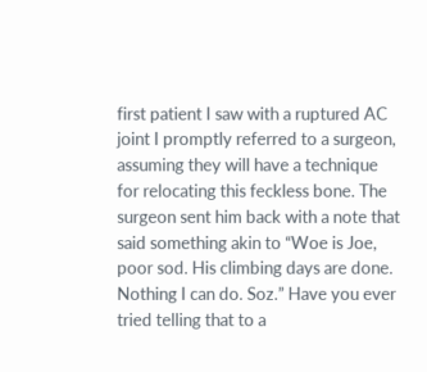first patient I saw with a ruptured AC joint I promptly referred to a surgeon, assuming they will have a technique for relocating this feckless bone. The surgeon sent him back with a note that said something akin to “Woe is Joe, poor sod. His climbing days are done. Nothing I can do. Soz.” Have you ever tried telling that to a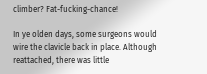climber? Fat-fucking-chance!

In ye olden days, some surgeons would wire the clavicle back in place. Although reattached, there was little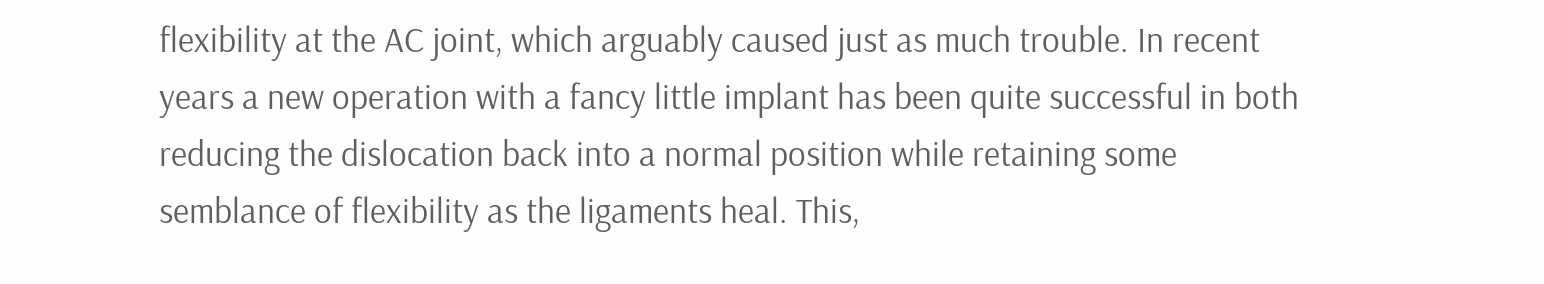flexibility at the AC joint, which arguably caused just as much trouble. In recent years a new operation with a fancy little implant has been quite successful in both reducing the dislocation back into a normal position while retaining some semblance of flexibility as the ligaments heal. This,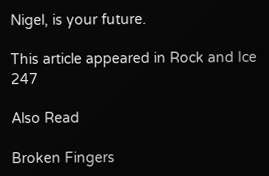Nigel, is your future.

This article appeared in Rock and Ice 247

Also Read

Broken Fingers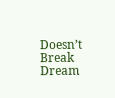Doesn’t Break Dream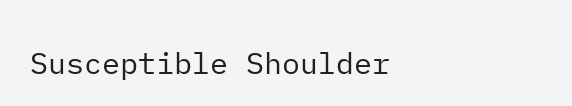Susceptible Shoulder